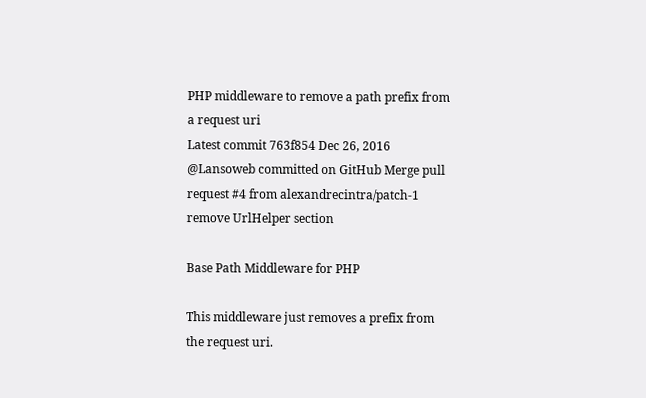PHP middleware to remove a path prefix from a request uri
Latest commit 763f854 Dec 26, 2016 @Lansoweb committed on GitHub Merge pull request #4 from alexandrecintra/patch-1
remove UrlHelper section

Base Path Middleware for PHP

This middleware just removes a prefix from the request uri.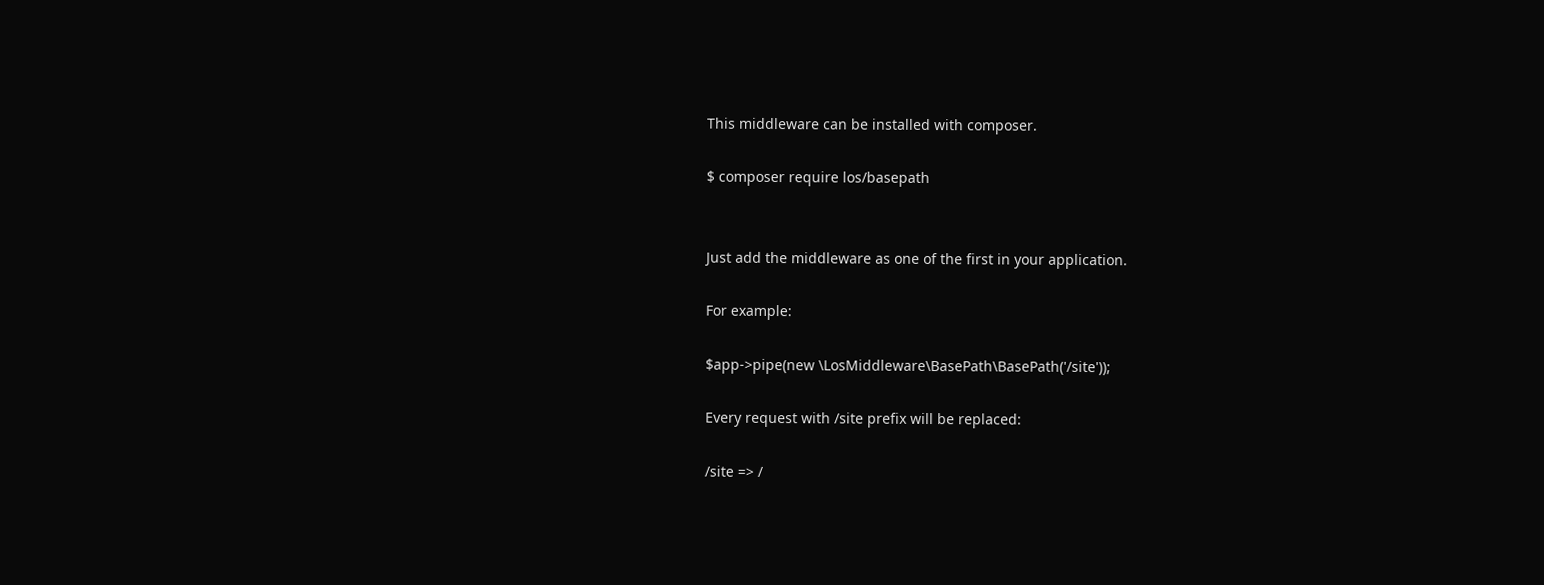This middleware can be installed with composer.

$ composer require los/basepath


Just add the middleware as one of the first in your application.

For example:

$app->pipe(new \LosMiddleware\BasePath\BasePath('/site'));

Every request with /site prefix will be replaced:

/site => /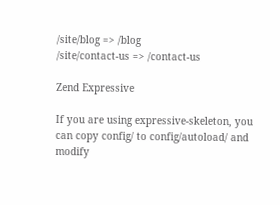/site/blog => /blog
/site/contact-us => /contact-us

Zend Expressive

If you are using expressive-skeleton, you can copy config/ to config/autoload/ and modify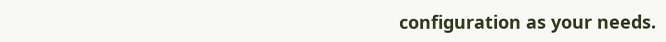configuration as your needs.